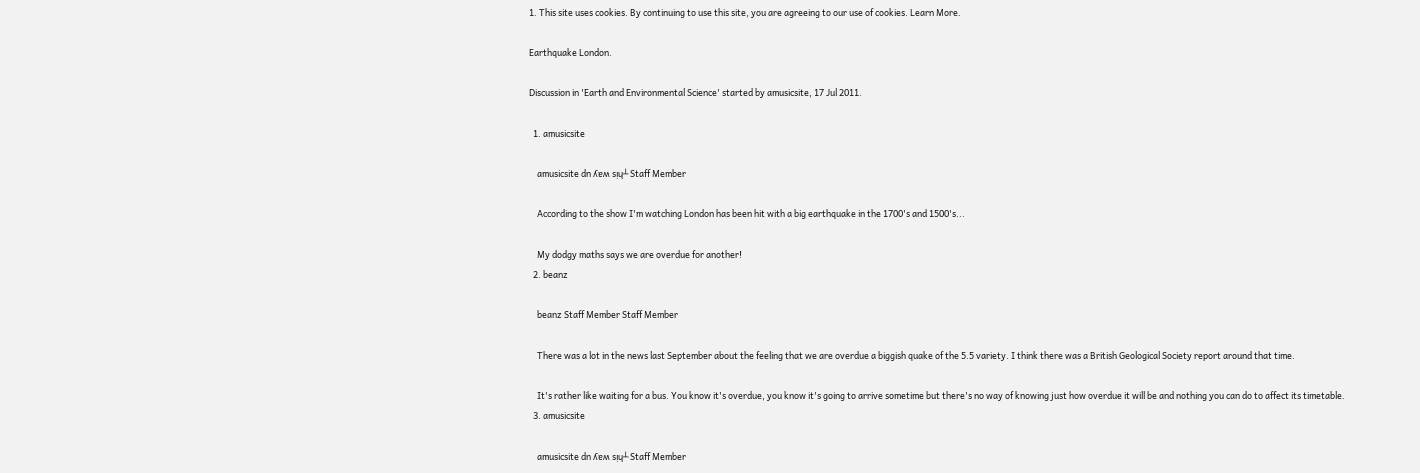1. This site uses cookies. By continuing to use this site, you are agreeing to our use of cookies. Learn More.

Earthquake London.

Discussion in 'Earth and Environmental Science' started by amusicsite, 17 Jul 2011.

  1. amusicsite

    amusicsite dn ʎɐʍ sᴉɥ┴ Staff Member

    According to the show I'm watching London has been hit with a big earthquake in the 1700's and 1500's...

    My dodgy maths says we are overdue for another!
  2. beanz

    beanz Staff Member Staff Member

    There was a lot in the news last September about the feeling that we are overdue a biggish quake of the 5.5 variety. I think there was a British Geological Society report around that time.

    It's rather like waiting for a bus. You know it's overdue, you know it's going to arrive sometime but there's no way of knowing just how overdue it will be and nothing you can do to affect its timetable.
  3. amusicsite

    amusicsite dn ʎɐʍ sᴉɥ┴ Staff Member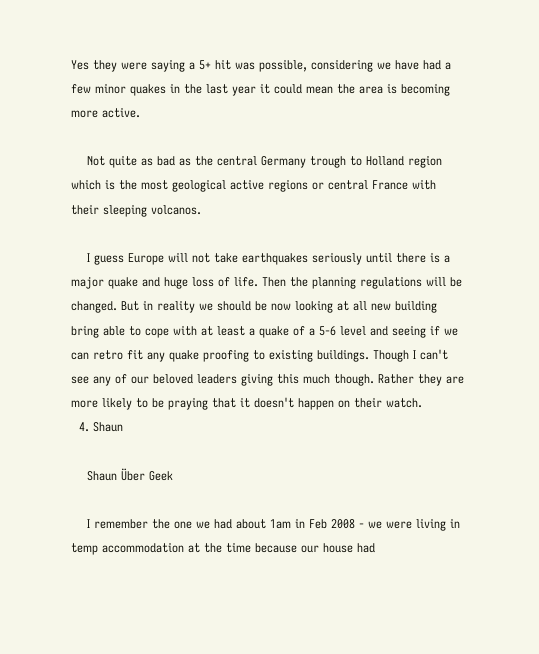Yes they were saying a 5+ hit was possible, considering we have had a few minor quakes in the last year it could mean the area is becoming more active.

    Not quite as bad as the central Germany trough to Holland region which is the most geological active regions or central France with their sleeping volcanos.

    I guess Europe will not take earthquakes seriously until there is a major quake and huge loss of life. Then the planning regulations will be changed. But in reality we should be now looking at all new building bring able to cope with at least a quake of a 5-6 level and seeing if we can retro fit any quake proofing to existing buildings. Though I can't see any of our beloved leaders giving this much though. Rather they are more likely to be praying that it doesn't happen on their watch.
  4. Shaun

    Shaun Über Geek

    I remember the one we had about 1am in Feb 2008 - we were living in temp accommodation at the time because our house had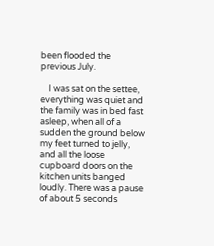been flooded the previous July.

    I was sat on the settee, everything was quiet and the family was in bed fast asleep, when all of a sudden the ground below my feet turned to jelly, and all the loose cupboard doors on the kitchen units banged loudly. There was a pause of about 5 seconds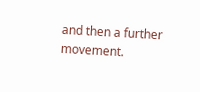and then a further movement.